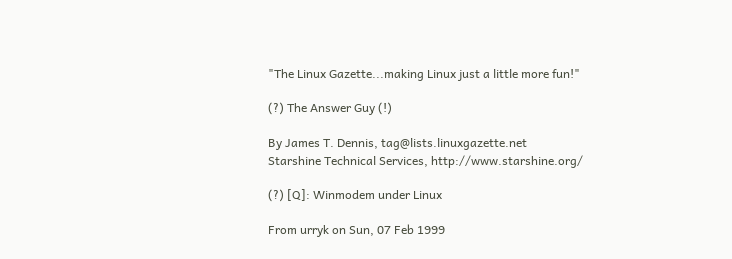"The Linux Gazette...making Linux just a little more fun!"

(?) The Answer Guy (!)

By James T. Dennis, tag@lists.linuxgazette.net
Starshine Technical Services, http://www.starshine.org/

(?) [Q]: Winmodem under Linux

From urryk on Sun, 07 Feb 1999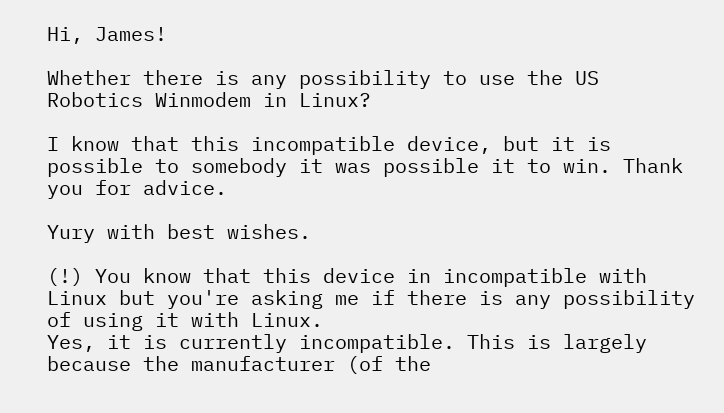Hi, James!

Whether there is any possibility to use the US Robotics Winmodem in Linux?

I know that this incompatible device, but it is possible to somebody it was possible it to win. Thank you for advice.

Yury with best wishes.

(!) You know that this device in incompatible with Linux but you're asking me if there is any possibility of using it with Linux.
Yes, it is currently incompatible. This is largely because the manufacturer (of the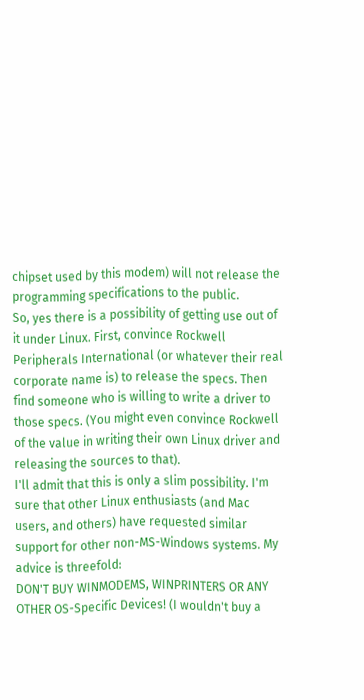chipset used by this modem) will not release the programming specifications to the public.
So, yes there is a possibility of getting use out of it under Linux. First, convince Rockwell Peripherals International (or whatever their real corporate name is) to release the specs. Then find someone who is willing to write a driver to those specs. (You might even convince Rockwell of the value in writing their own Linux driver and releasing the sources to that).
I'll admit that this is only a slim possibility. I'm sure that other Linux enthusiasts (and Mac users, and others) have requested similar support for other non-MS-Windows systems. My advice is threefold:
DON'T BUY WINMODEMS, WINPRINTERS OR ANY OTHER OS-Specific Devices! (I wouldn't buy a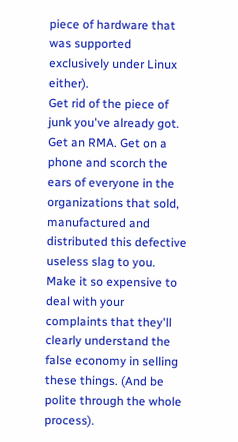piece of hardware that was supported exclusively under Linux either).
Get rid of the piece of junk you've already got. Get an RMA. Get on a phone and scorch the ears of everyone in the organizations that sold, manufactured and distributed this defective useless slag to you. Make it so expensive to deal with your complaints that they'll clearly understand the false economy in selling these things. (And be polite through the whole process).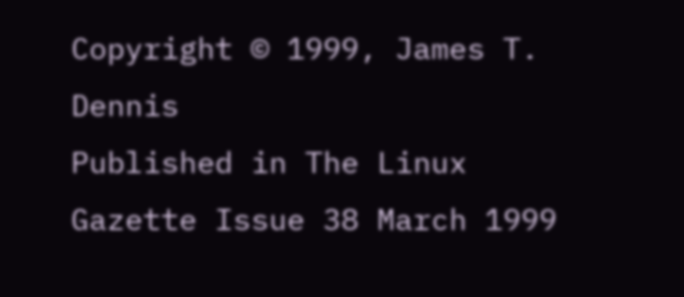Copyright © 1999, James T. Dennis
Published in The Linux Gazette Issue 38 March 1999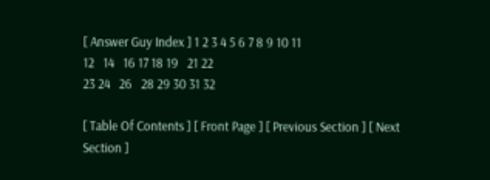[ Answer Guy Index ] 1 2 3 4 5 6 7 8 9 10 11
12   14   16 17 18 19   21 22
23 24   26   28 29 30 31 32

[ Table Of Contents ] [ Front Page ] [ Previous Section ] [ Next Section ]